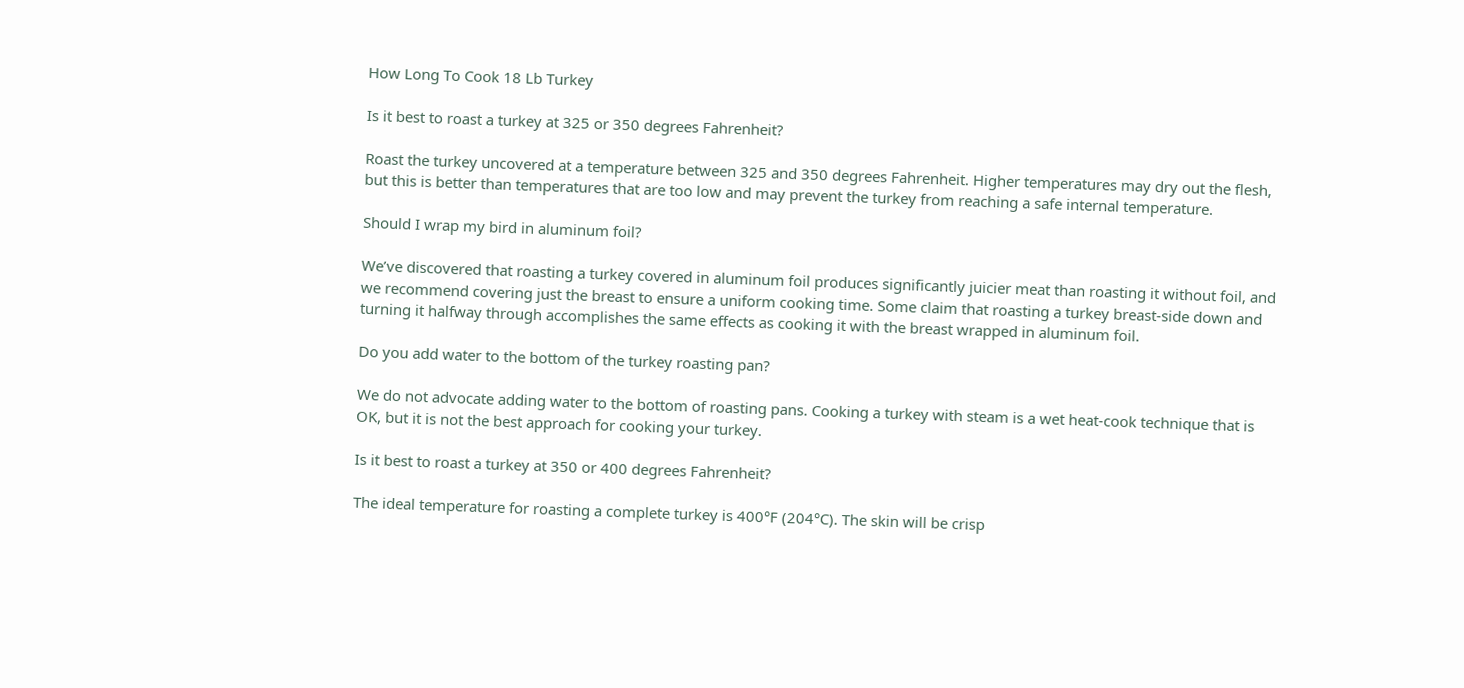How Long To Cook 18 Lb Turkey

Is it best to roast a turkey at 325 or 350 degrees Fahrenheit?

Roast the turkey uncovered at a temperature between 325 and 350 degrees Fahrenheit. Higher temperatures may dry out the flesh, but this is better than temperatures that are too low and may prevent the turkey from reaching a safe internal temperature.

Should I wrap my bird in aluminum foil?

We’ve discovered that roasting a turkey covered in aluminum foil produces significantly juicier meat than roasting it without foil, and we recommend covering just the breast to ensure a uniform cooking time. Some claim that roasting a turkey breast-side down and turning it halfway through accomplishes the same effects as cooking it with the breast wrapped in aluminum foil.

Do you add water to the bottom of the turkey roasting pan?

We do not advocate adding water to the bottom of roasting pans. Cooking a turkey with steam is a wet heat-cook technique that is OK, but it is not the best approach for cooking your turkey.

Is it best to roast a turkey at 350 or 400 degrees Fahrenheit?

The ideal temperature for roasting a complete turkey is 400°F (204°C). The skin will be crisp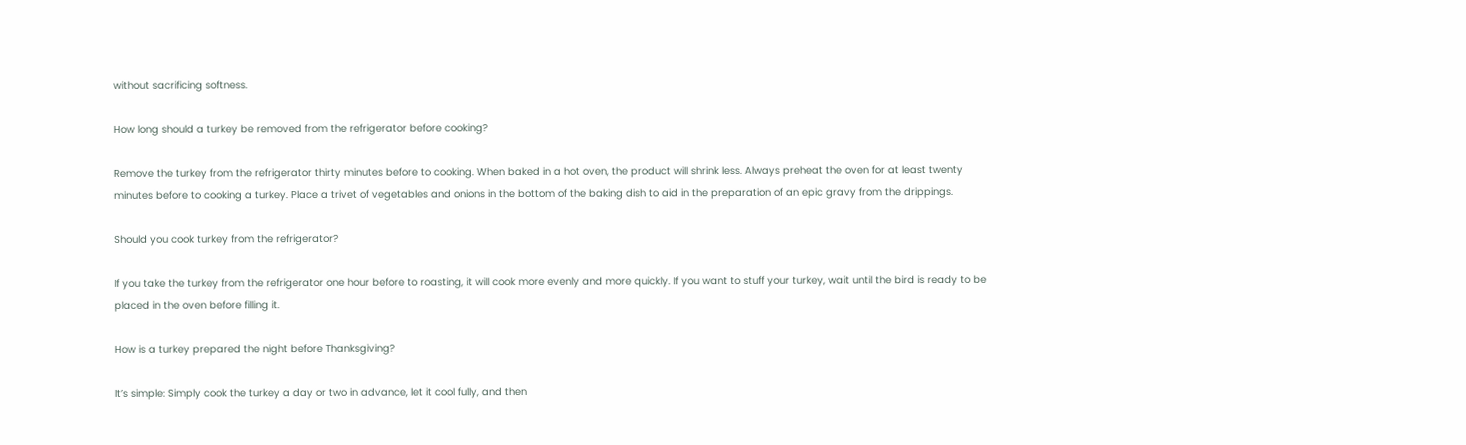without sacrificing softness.

How long should a turkey be removed from the refrigerator before cooking?

Remove the turkey from the refrigerator thirty minutes before to cooking. When baked in a hot oven, the product will shrink less. Always preheat the oven for at least twenty minutes before to cooking a turkey. Place a trivet of vegetables and onions in the bottom of the baking dish to aid in the preparation of an epic gravy from the drippings.

Should you cook turkey from the refrigerator?

If you take the turkey from the refrigerator one hour before to roasting, it will cook more evenly and more quickly. If you want to stuff your turkey, wait until the bird is ready to be placed in the oven before filling it.

How is a turkey prepared the night before Thanksgiving?

It’s simple: Simply cook the turkey a day or two in advance, let it cool fully, and then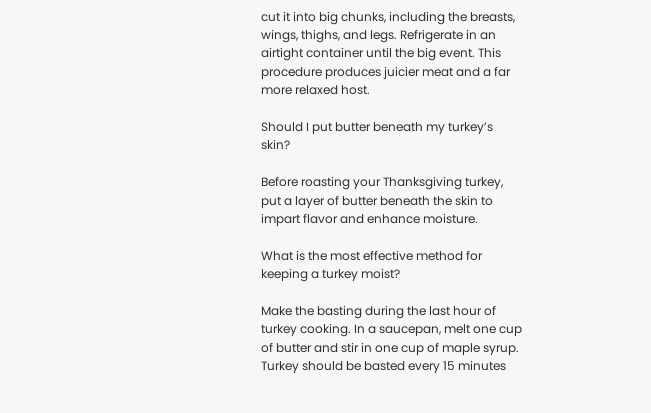cut it into big chunks, including the breasts, wings, thighs, and legs. Refrigerate in an airtight container until the big event. This procedure produces juicier meat and a far more relaxed host.

Should I put butter beneath my turkey’s skin?

Before roasting your Thanksgiving turkey, put a layer of butter beneath the skin to impart flavor and enhance moisture.

What is the most effective method for keeping a turkey moist?

Make the basting during the last hour of turkey cooking. In a saucepan, melt one cup of butter and stir in one cup of maple syrup. Turkey should be basted every 15 minutes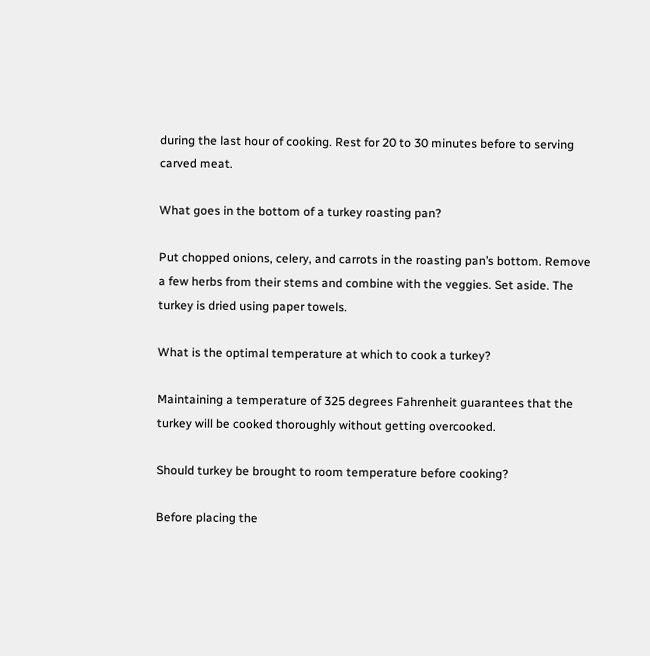during the last hour of cooking. Rest for 20 to 30 minutes before to serving carved meat.

What goes in the bottom of a turkey roasting pan?

Put chopped onions, celery, and carrots in the roasting pan’s bottom. Remove a few herbs from their stems and combine with the veggies. Set aside. The turkey is dried using paper towels.

What is the optimal temperature at which to cook a turkey?

Maintaining a temperature of 325 degrees Fahrenheit guarantees that the turkey will be cooked thoroughly without getting overcooked.

Should turkey be brought to room temperature before cooking?

Before placing the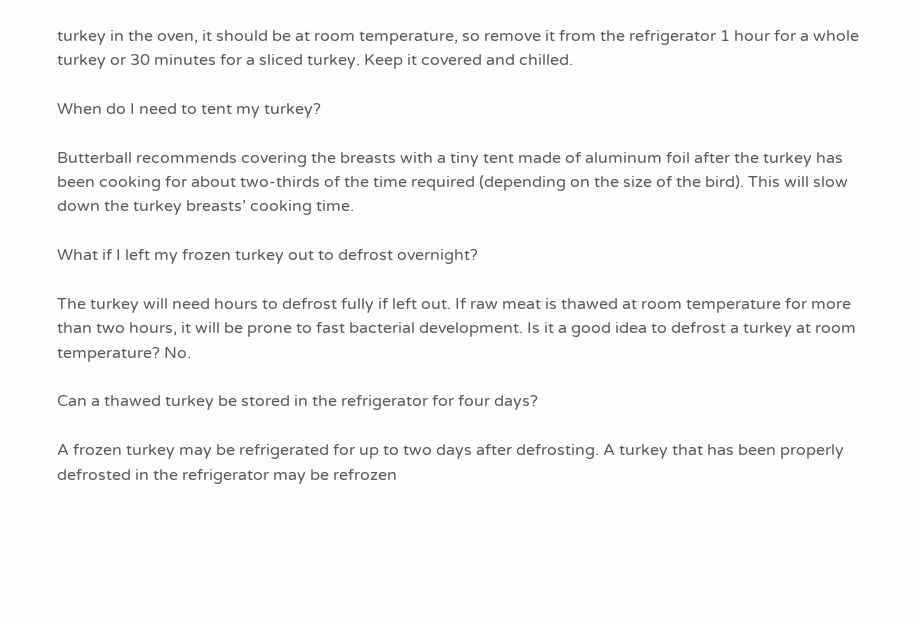turkey in the oven, it should be at room temperature, so remove it from the refrigerator 1 hour for a whole turkey or 30 minutes for a sliced turkey. Keep it covered and chilled.

When do I need to tent my turkey?

Butterball recommends covering the breasts with a tiny tent made of aluminum foil after the turkey has been cooking for about two-thirds of the time required (depending on the size of the bird). This will slow down the turkey breasts’ cooking time.

What if I left my frozen turkey out to defrost overnight?

The turkey will need hours to defrost fully if left out. If raw meat is thawed at room temperature for more than two hours, it will be prone to fast bacterial development. Is it a good idea to defrost a turkey at room temperature? No.

Can a thawed turkey be stored in the refrigerator for four days?

A frozen turkey may be refrigerated for up to two days after defrosting. A turkey that has been properly defrosted in the refrigerator may be refrozen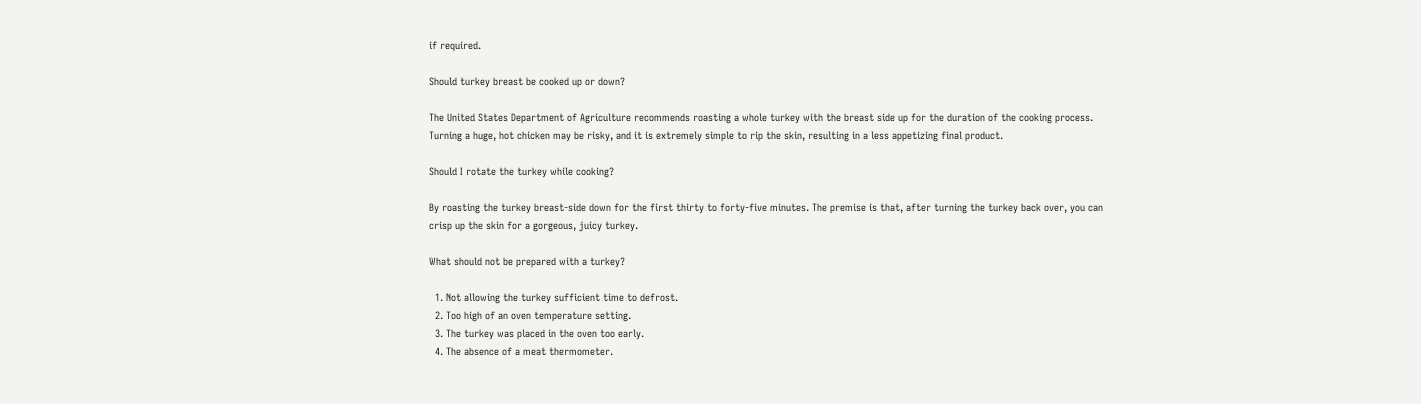if required.

Should turkey breast be cooked up or down?

The United States Department of Agriculture recommends roasting a whole turkey with the breast side up for the duration of the cooking process. Turning a huge, hot chicken may be risky, and it is extremely simple to rip the skin, resulting in a less appetizing final product.

Should I rotate the turkey while cooking?

By roasting the turkey breast-side down for the first thirty to forty-five minutes. The premise is that, after turning the turkey back over, you can crisp up the skin for a gorgeous, juicy turkey.

What should not be prepared with a turkey?

  1. Not allowing the turkey sufficient time to defrost.
  2. Too high of an oven temperature setting.
  3. The turkey was placed in the oven too early.
  4. The absence of a meat thermometer.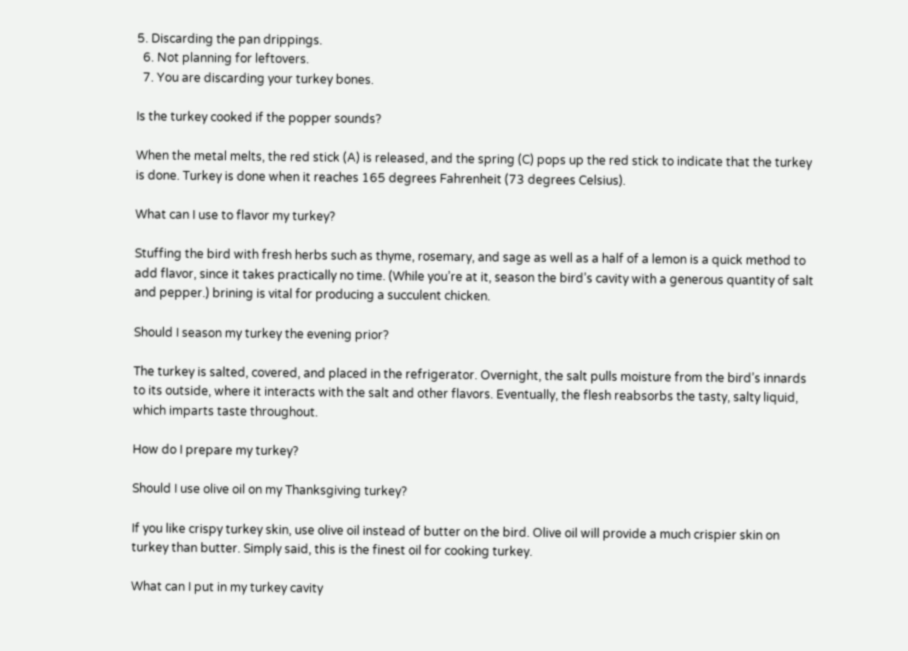5. Discarding the pan drippings.
  6. Not planning for leftovers.
  7. You are discarding your turkey bones.

Is the turkey cooked if the popper sounds?

When the metal melts, the red stick (A) is released, and the spring (C) pops up the red stick to indicate that the turkey is done. Turkey is done when it reaches 165 degrees Fahrenheit (73 degrees Celsius).

What can I use to flavor my turkey?

Stuffing the bird with fresh herbs such as thyme, rosemary, and sage as well as a half of a lemon is a quick method to add flavor, since it takes practically no time. (While you’re at it, season the bird’s cavity with a generous quantity of salt and pepper.) brining is vital for producing a succulent chicken.

Should I season my turkey the evening prior?

The turkey is salted, covered, and placed in the refrigerator. Overnight, the salt pulls moisture from the bird’s innards to its outside, where it interacts with the salt and other flavors. Eventually, the flesh reabsorbs the tasty, salty liquid, which imparts taste throughout.

How do I prepare my turkey?

Should I use olive oil on my Thanksgiving turkey?

If you like crispy turkey skin, use olive oil instead of butter on the bird. Olive oil will provide a much crispier skin on turkey than butter. Simply said, this is the finest oil for cooking turkey.

What can I put in my turkey cavity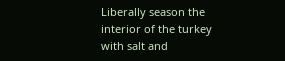Liberally season the interior of the turkey with salt and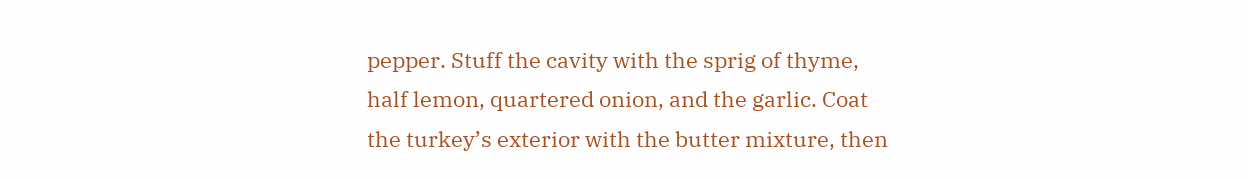pepper. Stuff the cavity with the sprig of thyme, half lemon, quartered onion, and the garlic. Coat the turkey’s exterior with the butter mixture, then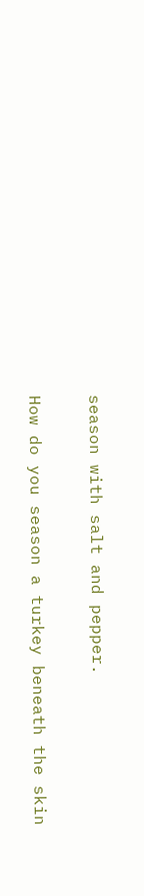season with salt and pepper.

How do you season a turkey beneath the skin